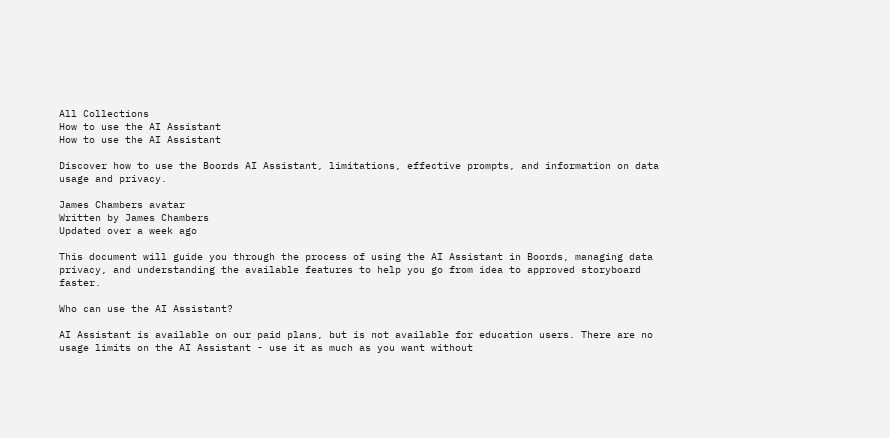All Collections
How to use the AI Assistant
How to use the AI Assistant

Discover how to use the Boords AI Assistant, limitations, effective prompts, and information on data usage and privacy.

James Chambers avatar
Written by James Chambers
Updated over a week ago

This document will guide you through the process of using the AI Assistant in Boords, managing data privacy, and understanding the available features to help you go from idea to approved storyboard faster.

Who can use the AI Assistant?

AI Assistant is available on our paid plans, but is not available for education users. There are no usage limits on the AI Assistant - use it as much as you want without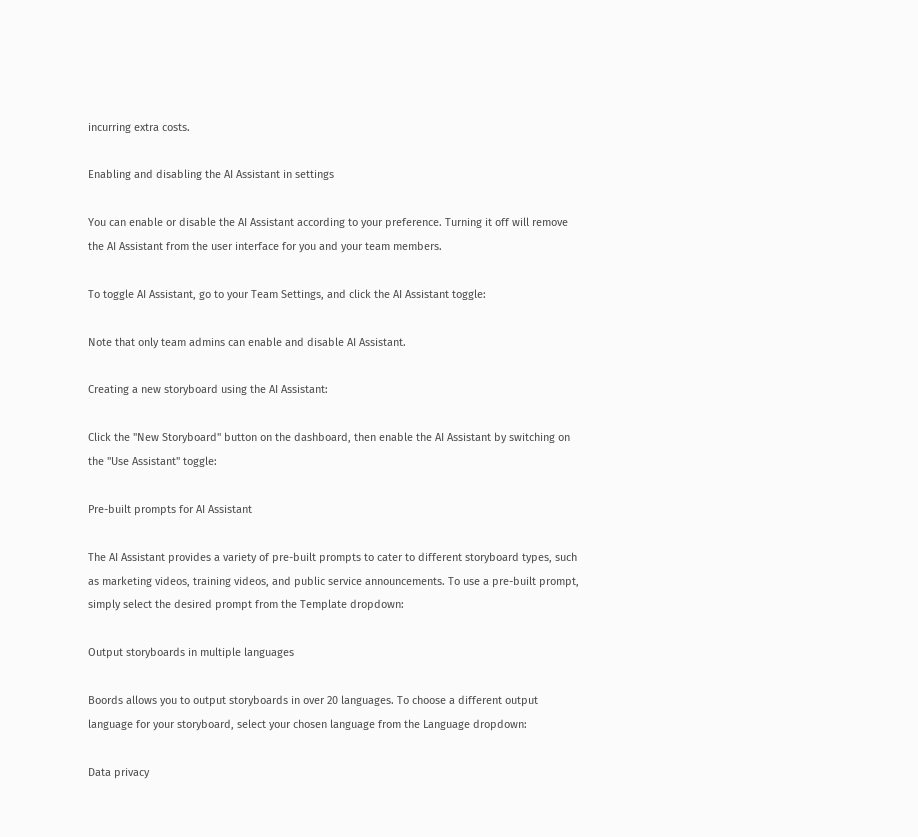incurring extra costs.

Enabling and disabling the AI Assistant in settings

You can enable or disable the AI Assistant according to your preference. Turning it off will remove the AI Assistant from the user interface for you and your team members.

To toggle AI Assistant, go to your Team Settings, and click the AI Assistant toggle:

Note that only team admins can enable and disable AI Assistant.

Creating a new storyboard using the AI Assistant:

Click the "New Storyboard" button on the dashboard, then enable the AI Assistant by switching on the "Use Assistant" toggle:

Pre-built prompts for AI Assistant

The AI Assistant provides a variety of pre-built prompts to cater to different storyboard types, such as marketing videos, training videos, and public service announcements. To use a pre-built prompt, simply select the desired prompt from the Template dropdown:

Output storyboards in multiple languages

Boords allows you to output storyboards in over 20 languages. To choose a different output language for your storyboard, select your chosen language from the Language dropdown:

Data privacy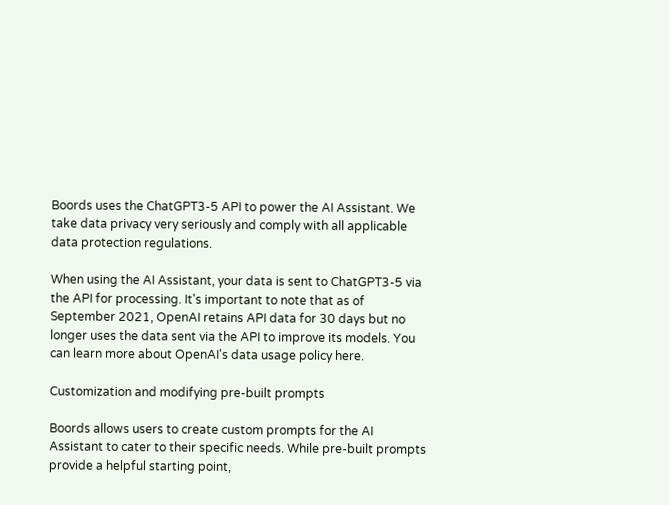Boords uses the ChatGPT3-5 API to power the AI Assistant. We take data privacy very seriously and comply with all applicable data protection regulations.

When using the AI Assistant, your data is sent to ChatGPT3-5 via the API for processing. It's important to note that as of September 2021, OpenAI retains API data for 30 days but no longer uses the data sent via the API to improve its models. You can learn more about OpenAI's data usage policy here.

Customization and modifying pre-built prompts

Boords allows users to create custom prompts for the AI Assistant to cater to their specific needs. While pre-built prompts provide a helpful starting point,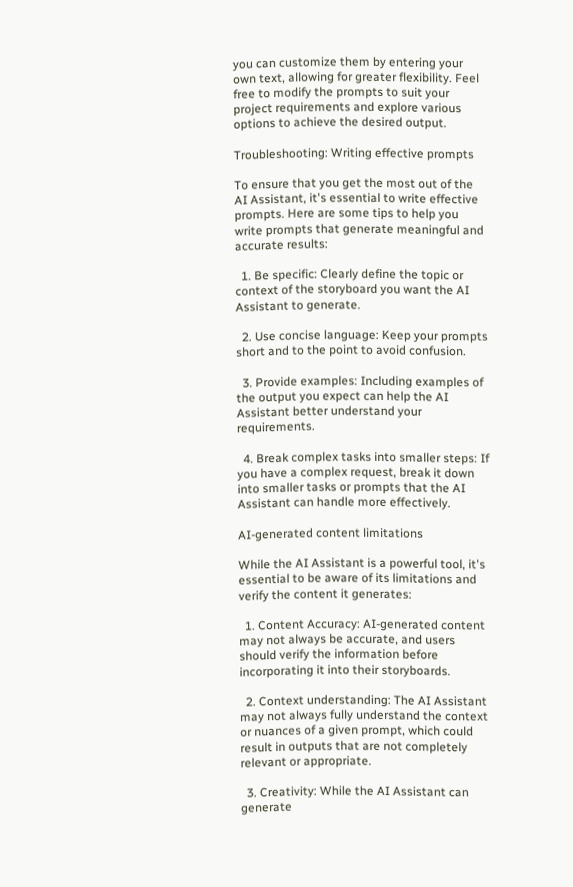you can customize them by entering your own text, allowing for greater flexibility. Feel free to modify the prompts to suit your project requirements and explore various options to achieve the desired output.

Troubleshooting: Writing effective prompts

To ensure that you get the most out of the AI Assistant, it's essential to write effective prompts. Here are some tips to help you write prompts that generate meaningful and accurate results:

  1. Be specific: Clearly define the topic or context of the storyboard you want the AI Assistant to generate.

  2. Use concise language: Keep your prompts short and to the point to avoid confusion.

  3. Provide examples: Including examples of the output you expect can help the AI Assistant better understand your requirements.

  4. Break complex tasks into smaller steps: If you have a complex request, break it down into smaller tasks or prompts that the AI Assistant can handle more effectively.

AI-generated content limitations

While the AI Assistant is a powerful tool, it's essential to be aware of its limitations and verify the content it generates:

  1. Content Accuracy: AI-generated content may not always be accurate, and users should verify the information before incorporating it into their storyboards.

  2. Context understanding: The AI Assistant may not always fully understand the context or nuances of a given prompt, which could result in outputs that are not completely relevant or appropriate.

  3. Creativity: While the AI Assistant can generate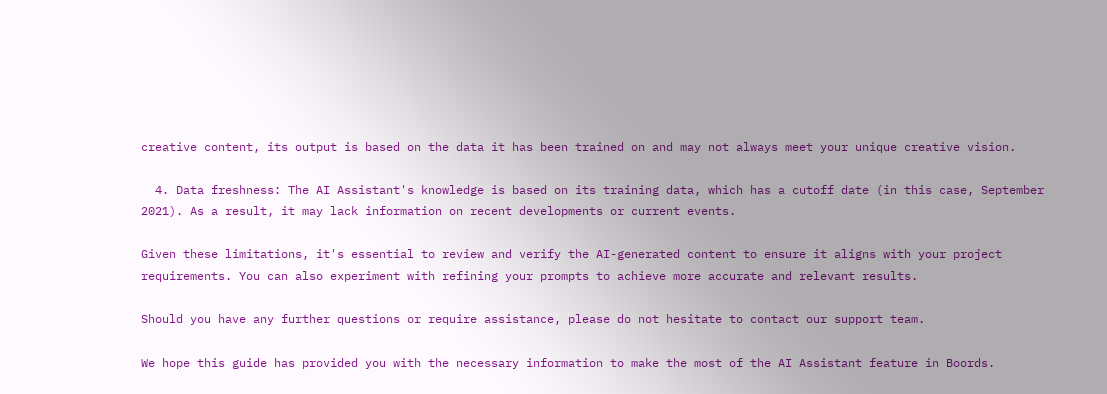creative content, its output is based on the data it has been trained on and may not always meet your unique creative vision.

  4. Data freshness: The AI Assistant's knowledge is based on its training data, which has a cutoff date (in this case, September 2021). As a result, it may lack information on recent developments or current events.

Given these limitations, it's essential to review and verify the AI-generated content to ensure it aligns with your project requirements. You can also experiment with refining your prompts to achieve more accurate and relevant results.

Should you have any further questions or require assistance, please do not hesitate to contact our support team.

We hope this guide has provided you with the necessary information to make the most of the AI Assistant feature in Boords.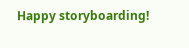Happy storyboarding!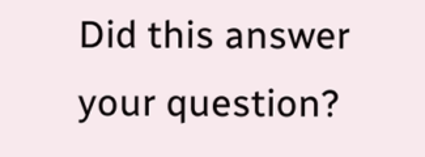Did this answer your question?